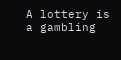A lottery is a gambling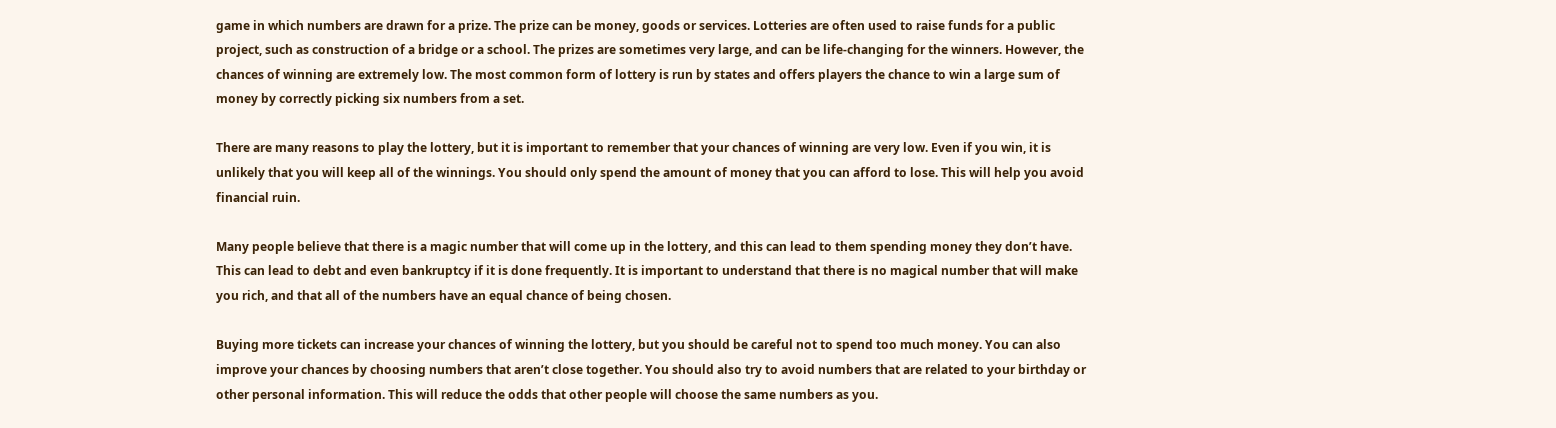game in which numbers are drawn for a prize. The prize can be money, goods or services. Lotteries are often used to raise funds for a public project, such as construction of a bridge or a school. The prizes are sometimes very large, and can be life-changing for the winners. However, the chances of winning are extremely low. The most common form of lottery is run by states and offers players the chance to win a large sum of money by correctly picking six numbers from a set.

There are many reasons to play the lottery, but it is important to remember that your chances of winning are very low. Even if you win, it is unlikely that you will keep all of the winnings. You should only spend the amount of money that you can afford to lose. This will help you avoid financial ruin.

Many people believe that there is a magic number that will come up in the lottery, and this can lead to them spending money they don’t have. This can lead to debt and even bankruptcy if it is done frequently. It is important to understand that there is no magical number that will make you rich, and that all of the numbers have an equal chance of being chosen.

Buying more tickets can increase your chances of winning the lottery, but you should be careful not to spend too much money. You can also improve your chances by choosing numbers that aren’t close together. You should also try to avoid numbers that are related to your birthday or other personal information. This will reduce the odds that other people will choose the same numbers as you.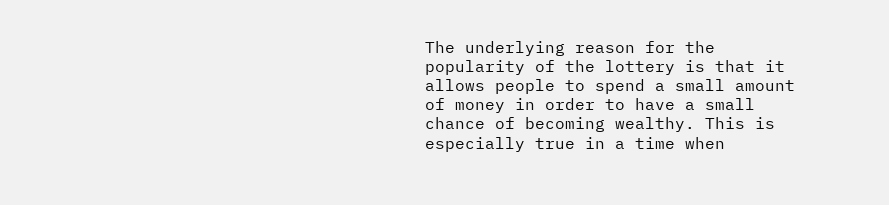The underlying reason for the popularity of the lottery is that it allows people to spend a small amount of money in order to have a small chance of becoming wealthy. This is especially true in a time when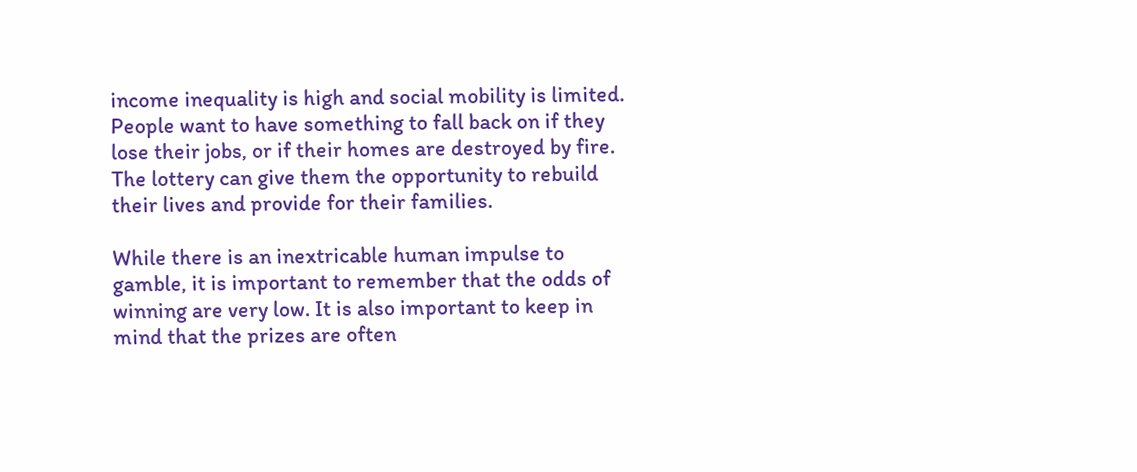income inequality is high and social mobility is limited. People want to have something to fall back on if they lose their jobs, or if their homes are destroyed by fire. The lottery can give them the opportunity to rebuild their lives and provide for their families.

While there is an inextricable human impulse to gamble, it is important to remember that the odds of winning are very low. It is also important to keep in mind that the prizes are often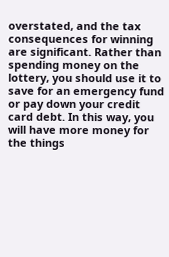overstated, and the tax consequences for winning are significant. Rather than spending money on the lottery, you should use it to save for an emergency fund or pay down your credit card debt. In this way, you will have more money for the things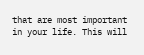that are most important in your life. This will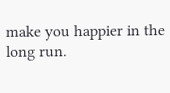make you happier in the long run.